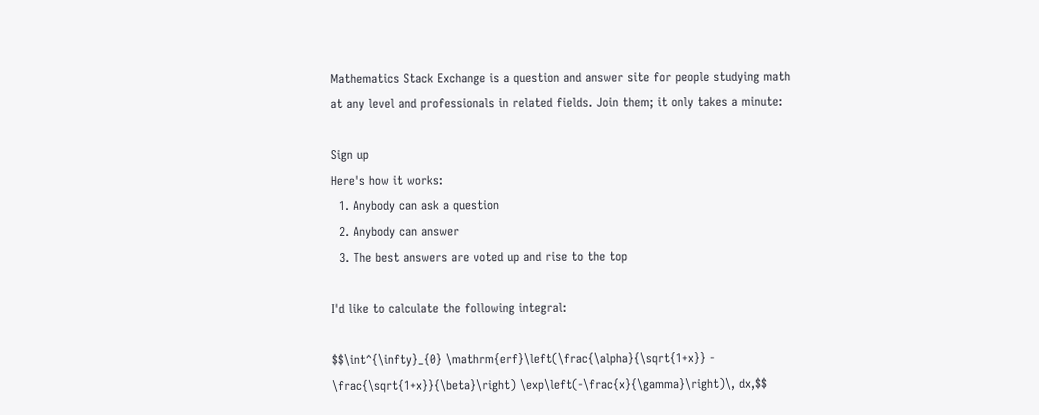Mathematics Stack Exchange is a question and answer site for people studying math at any level and professionals in related fields. Join them; it only takes a minute:

Sign up
Here's how it works:
  1. Anybody can ask a question
  2. Anybody can answer
  3. The best answers are voted up and rise to the top

I'd like to calculate the following integral:

$$\int^{\infty}_{0} \mathrm{erf}\left(\frac{\alpha}{\sqrt{1+x}} - \frac{\sqrt{1+x}}{\beta}\right) \exp\left(-\frac{x}{\gamma}\right)\, dx,$$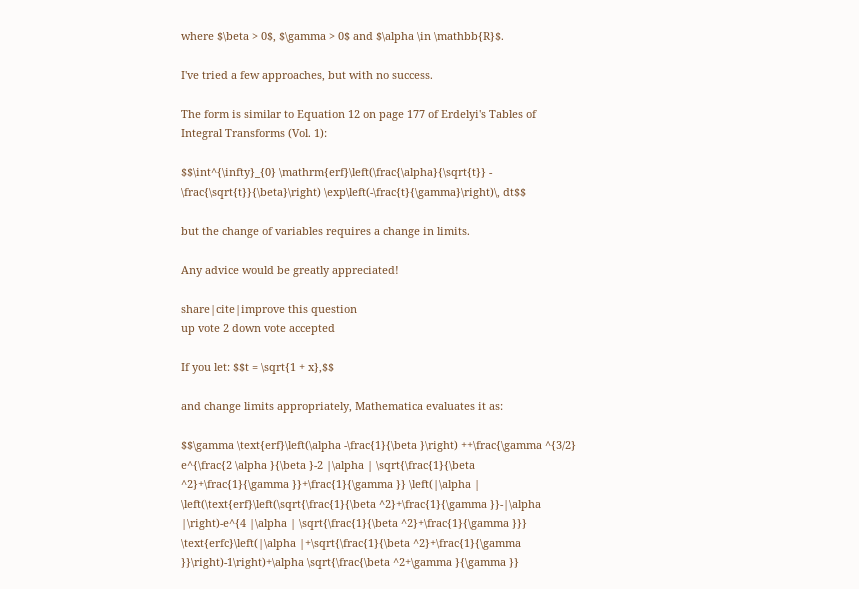where $\beta > 0$, $\gamma > 0$ and $\alpha \in \mathbb{R}$.

I've tried a few approaches, but with no success.

The form is similar to Equation 12 on page 177 of Erdelyi's Tables of Integral Transforms (Vol. 1):

$$\int^{\infty}_{0} \mathrm{erf}\left(\frac{\alpha}{\sqrt{t}} - \frac{\sqrt{t}}{\beta}\right) \exp\left(-\frac{t}{\gamma}\right)\, dt$$

but the change of variables requires a change in limits.

Any advice would be greatly appreciated!

share|cite|improve this question
up vote 2 down vote accepted

If you let: $$t = \sqrt{1 + x},$$

and change limits appropriately, Mathematica evaluates it as:

$$\gamma \text{erf}\left(\alpha -\frac{1}{\beta }\right) ++\frac{\gamma ^{3/2} e^{\frac{2 \alpha }{\beta }-2 |\alpha | \sqrt{\frac{1}{\beta ^2}+\frac{1}{\gamma }}+\frac{1}{\gamma }} \left(|\alpha | \left(\text{erf}\left(\sqrt{\frac{1}{\beta ^2}+\frac{1}{\gamma }}-|\alpha |\right)-e^{4 |\alpha | \sqrt{\frac{1}{\beta ^2}+\frac{1}{\gamma }}} \text{erfc}\left(|\alpha |+\sqrt{\frac{1}{\beta ^2}+\frac{1}{\gamma }}\right)-1\right)+\alpha \sqrt{\frac{\beta ^2+\gamma }{\gamma }}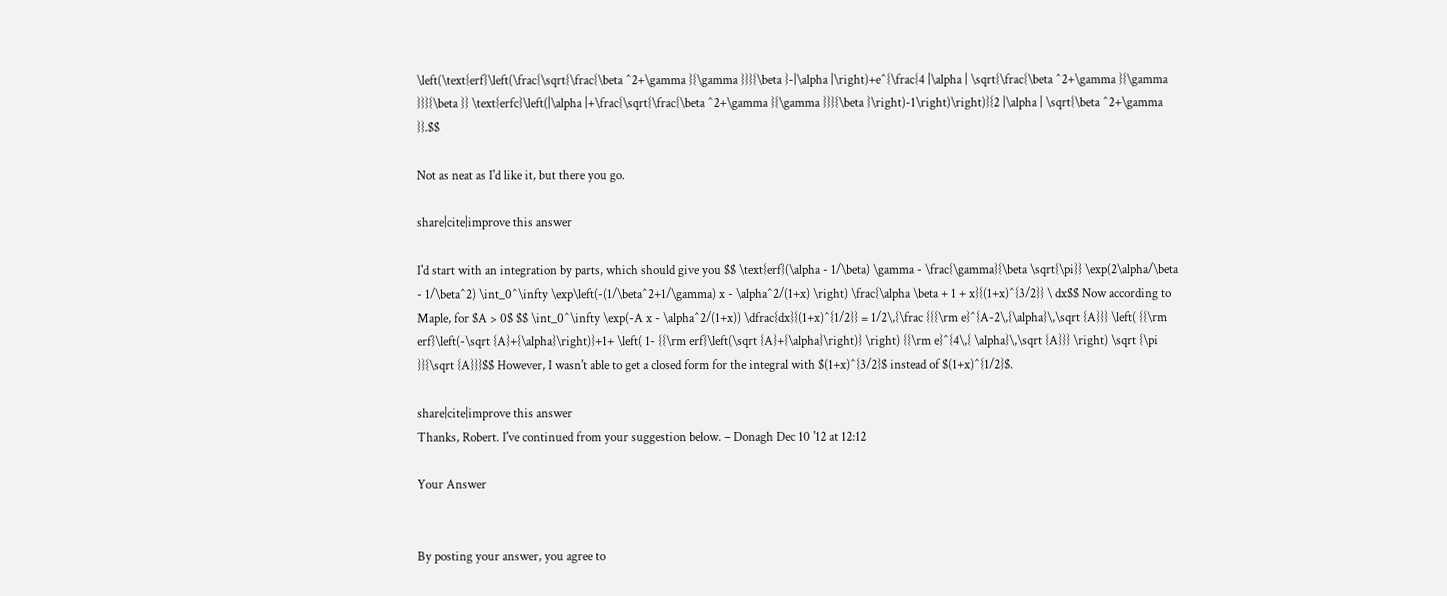\left(\text{erf}\left(\frac{\sqrt{\frac{\beta ^2+\gamma }{\gamma }}}{\beta }-|\alpha |\right)+e^{\frac{4 |\alpha | \sqrt{\frac{\beta ^2+\gamma }{\gamma }}}{\beta }} \text{erfc}\left(|\alpha |+\frac{\sqrt{\frac{\beta ^2+\gamma }{\gamma }}}{\beta }\right)-1\right)\right)}{2 |\alpha | \sqrt{\beta ^2+\gamma }}.$$

Not as neat as I'd like it, but there you go.

share|cite|improve this answer

I'd start with an integration by parts, which should give you $$ \text{erf}(\alpha - 1/\beta) \gamma - \frac{\gamma}{\beta \sqrt{\pi}} \exp(2\alpha/\beta - 1/\beta^2) \int_0^\infty \exp\left(-(1/\beta^2+1/\gamma) x - \alpha^2/(1+x) \right) \frac{\alpha \beta + 1 + x}{(1+x)^{3/2}} \ dx$$ Now according to Maple, for $A > 0$ $$ \int_0^\infty \exp(-A x - \alpha^2/(1+x)) \dfrac{dx}{(1+x)^{1/2}} = 1/2\,{\frac {{{\rm e}^{A-2\,{\alpha}\,\sqrt {A}}} \left( {{\rm erf}\left(-\sqrt {A}+{\alpha}\right)}+1+ \left( 1- {{\rm erf}\left(\sqrt {A}+{\alpha}\right)} \right) {{\rm e}^{4\,{ \alpha}\,\sqrt {A}}} \right) \sqrt {\pi }}{\sqrt {A}}}$$ However, I wasn't able to get a closed form for the integral with $(1+x)^{3/2}$ instead of $(1+x)^{1/2}$.

share|cite|improve this answer
Thanks, Robert. I've continued from your suggestion below. – Donagh Dec 10 '12 at 12:12

Your Answer


By posting your answer, you agree to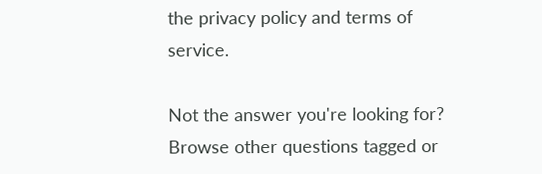the privacy policy and terms of service.

Not the answer you're looking for? Browse other questions tagged or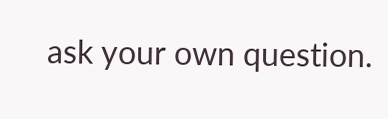ask your own question.